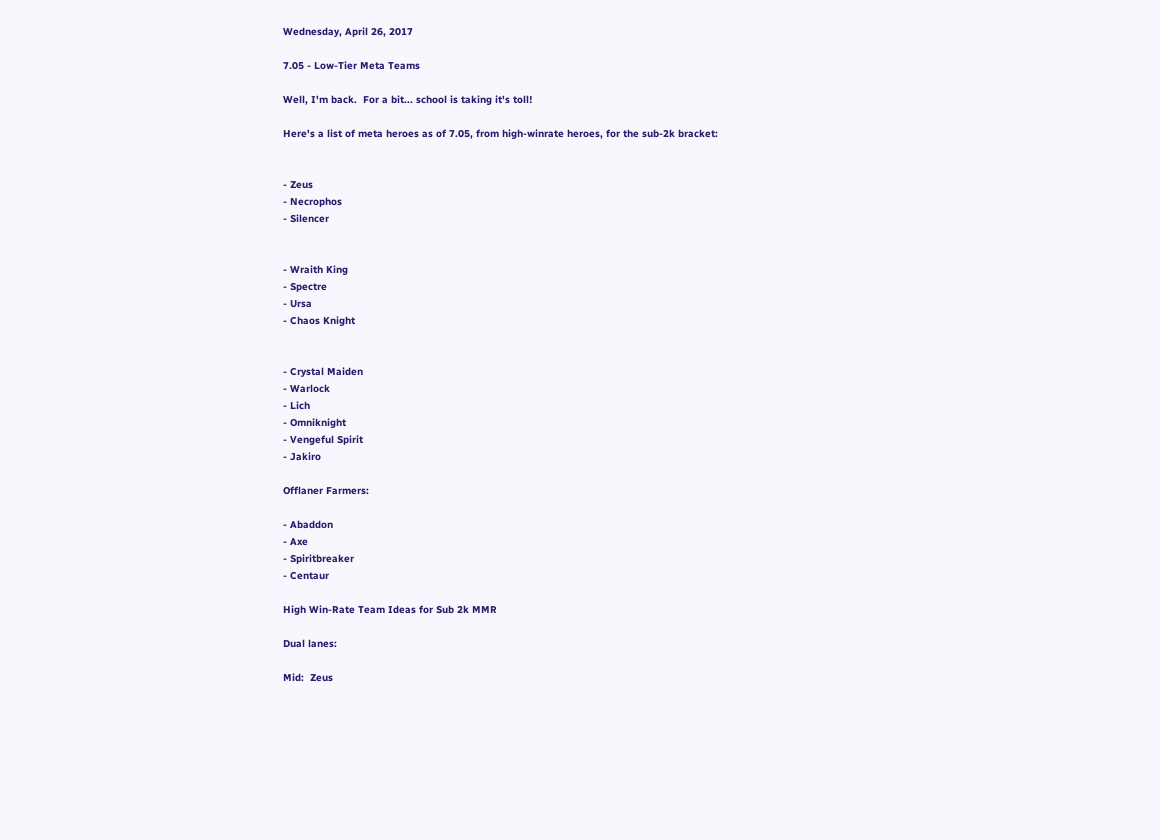Wednesday, April 26, 2017

7.05 - Low-Tier Meta Teams

Well, I'm back.  For a bit... school is taking it's toll!

Here's a list of meta heroes as of 7.05, from high-winrate heroes, for the sub-2k bracket:


- Zeus
- Necrophos
- Silencer


- Wraith King
- Spectre
- Ursa
- Chaos Knight


- Crystal Maiden
- Warlock
- Lich
- Omniknight
- Vengeful Spirit
- Jakiro

Offlaner Farmers:

- Abaddon
- Axe
- Spiritbreaker
- Centaur

High Win-Rate Team Ideas for Sub 2k MMR

Dual lanes:

Mid:  Zeus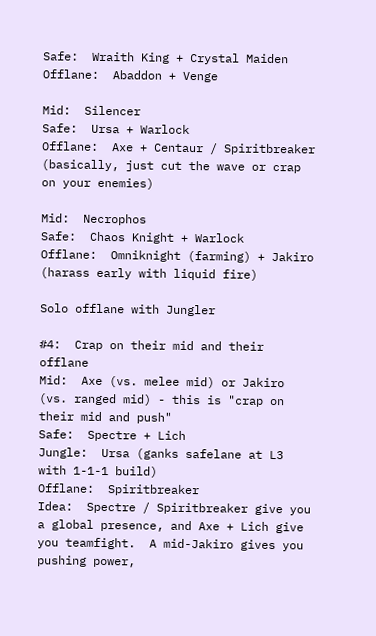Safe:  Wraith King + Crystal Maiden
Offlane:  Abaddon + Venge

Mid:  Silencer
Safe:  Ursa + Warlock
Offlane:  Axe + Centaur / Spiritbreaker (basically, just cut the wave or crap on your enemies)

Mid:  Necrophos
Safe:  Chaos Knight + Warlock
Offlane:  Omniknight (farming) + Jakiro (harass early with liquid fire)

Solo offlane with Jungler

#4:  Crap on their mid and their offlane
Mid:  Axe (vs. melee mid) or Jakiro (vs. ranged mid) - this is "crap on their mid and push"
Safe:  Spectre + Lich
Jungle:  Ursa (ganks safelane at L3 with 1-1-1 build)
Offlane:  Spiritbreaker
Idea:  Spectre / Spiritbreaker give you a global presence, and Axe + Lich give you teamfight.  A mid-Jakiro gives you pushing power,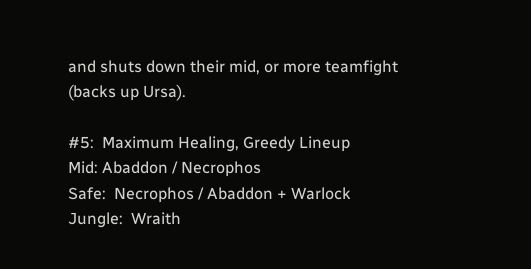and shuts down their mid, or more teamfight (backs up Ursa).

#5:  Maximum Healing, Greedy Lineup
Mid: Abaddon / Necrophos
Safe:  Necrophos / Abaddon + Warlock
Jungle:  Wraith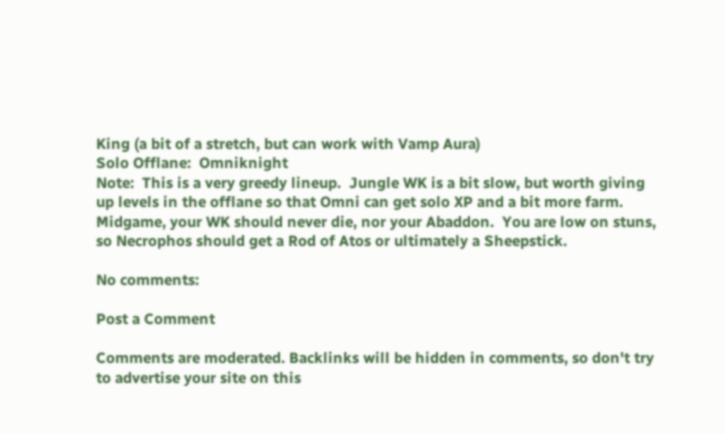King (a bit of a stretch, but can work with Vamp Aura)
Solo Offlane:  Omniknight
Note:  This is a very greedy lineup.  Jungle WK is a bit slow, but worth giving up levels in the offlane so that Omni can get solo XP and a bit more farm.  Midgame, your WK should never die, nor your Abaddon.  You are low on stuns, so Necrophos should get a Rod of Atos or ultimately a Sheepstick.

No comments:

Post a Comment

Comments are moderated. Backlinks will be hidden in comments, so don't try to advertise your site on this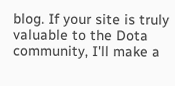blog. If your site is truly valuable to the Dota community, I'll make a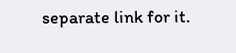separate link for it.